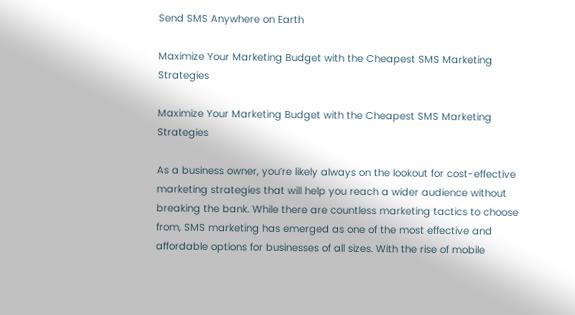Send SMS Anywhere on Earth

Maximize Your Marketing Budget with the Cheapest SMS Marketing Strategies

Maximize Your Marketing Budget with the Cheapest SMS Marketing Strategies

As a business owner, you’re likely always on the lookout for cost-effective marketing strategies that will help you reach a wider audience without breaking the bank. While there are countless marketing tactics to choose from, SMS marketing has emerged as one of the most effective and affordable options for businesses of all sizes. With the rise of mobile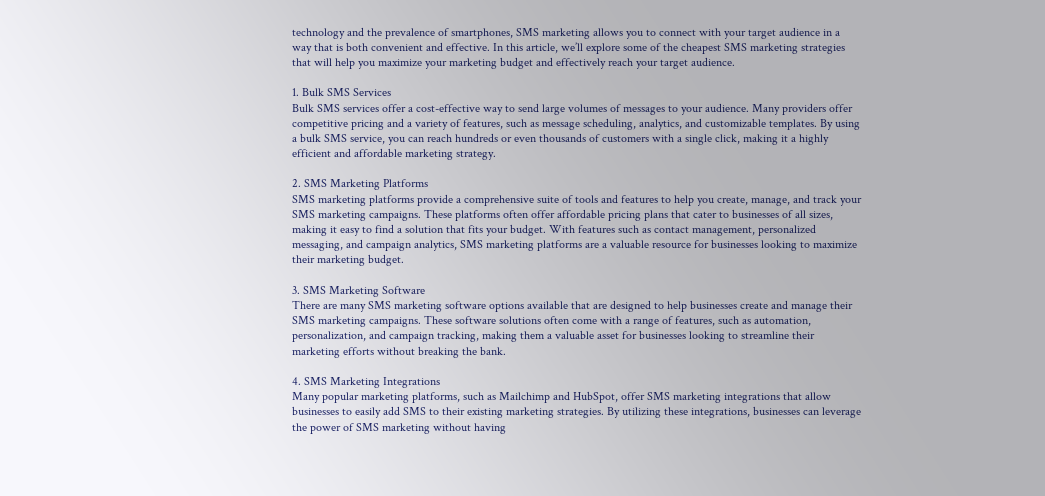technology and the prevalence of smartphones, SMS marketing allows you to connect with your target audience in a way that is both convenient and effective. In this article, we’ll explore some of the cheapest SMS marketing strategies that will help you maximize your marketing budget and effectively reach your target audience.

1. Bulk SMS Services
Bulk SMS services offer a cost-effective way to send large volumes of messages to your audience. Many providers offer competitive pricing and a variety of features, such as message scheduling, analytics, and customizable templates. By using a bulk SMS service, you can reach hundreds or even thousands of customers with a single click, making it a highly efficient and affordable marketing strategy.

2. SMS Marketing Platforms
SMS marketing platforms provide a comprehensive suite of tools and features to help you create, manage, and track your SMS marketing campaigns. These platforms often offer affordable pricing plans that cater to businesses of all sizes, making it easy to find a solution that fits your budget. With features such as contact management, personalized messaging, and campaign analytics, SMS marketing platforms are a valuable resource for businesses looking to maximize their marketing budget.

3. SMS Marketing Software
There are many SMS marketing software options available that are designed to help businesses create and manage their SMS marketing campaigns. These software solutions often come with a range of features, such as automation, personalization, and campaign tracking, making them a valuable asset for businesses looking to streamline their marketing efforts without breaking the bank.

4. SMS Marketing Integrations
Many popular marketing platforms, such as Mailchimp and HubSpot, offer SMS marketing integrations that allow businesses to easily add SMS to their existing marketing strategies. By utilizing these integrations, businesses can leverage the power of SMS marketing without having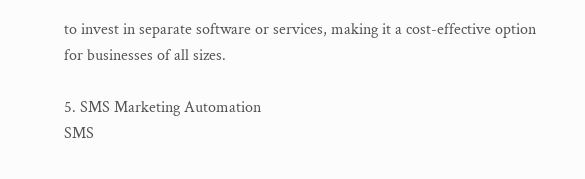to invest in separate software or services, making it a cost-effective option for businesses of all sizes.

5. SMS Marketing Automation
SMS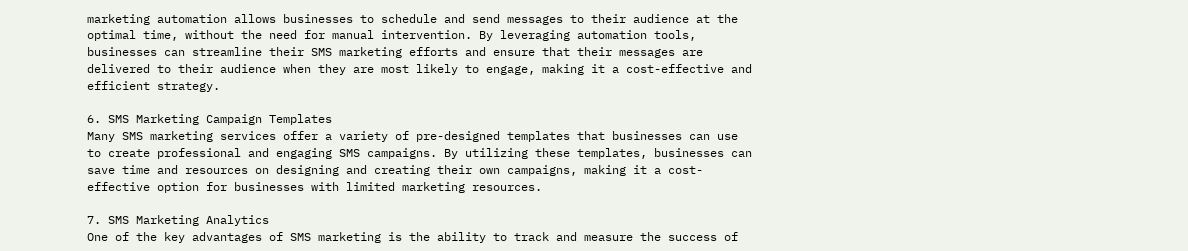marketing automation allows businesses to schedule and send messages to their audience at the optimal time, without the need for manual intervention. By leveraging automation tools, businesses can streamline their SMS marketing efforts and ensure that their messages are delivered to their audience when they are most likely to engage, making it a cost-effective and efficient strategy.

6. SMS Marketing Campaign Templates
Many SMS marketing services offer a variety of pre-designed templates that businesses can use to create professional and engaging SMS campaigns. By utilizing these templates, businesses can save time and resources on designing and creating their own campaigns, making it a cost-effective option for businesses with limited marketing resources.

7. SMS Marketing Analytics
One of the key advantages of SMS marketing is the ability to track and measure the success of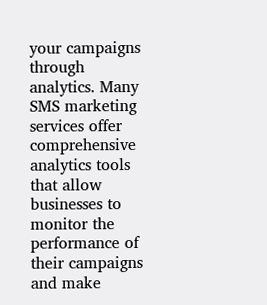your campaigns through analytics. Many SMS marketing services offer comprehensive analytics tools that allow businesses to monitor the performance of their campaigns and make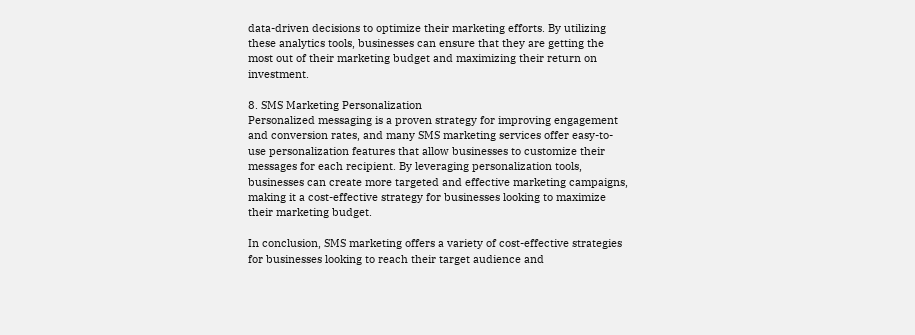data-driven decisions to optimize their marketing efforts. By utilizing these analytics tools, businesses can ensure that they are getting the most out of their marketing budget and maximizing their return on investment.

8. SMS Marketing Personalization
Personalized messaging is a proven strategy for improving engagement and conversion rates, and many SMS marketing services offer easy-to-use personalization features that allow businesses to customize their messages for each recipient. By leveraging personalization tools, businesses can create more targeted and effective marketing campaigns, making it a cost-effective strategy for businesses looking to maximize their marketing budget.

In conclusion, SMS marketing offers a variety of cost-effective strategies for businesses looking to reach their target audience and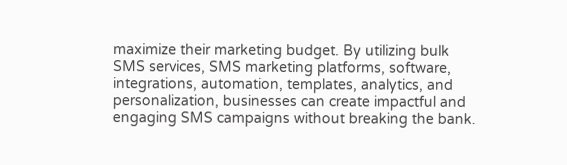maximize their marketing budget. By utilizing bulk SMS services, SMS marketing platforms, software, integrations, automation, templates, analytics, and personalization, businesses can create impactful and engaging SMS campaigns without breaking the bank.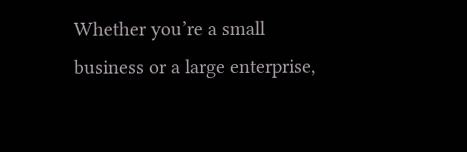Whether you’re a small business or a large enterprise,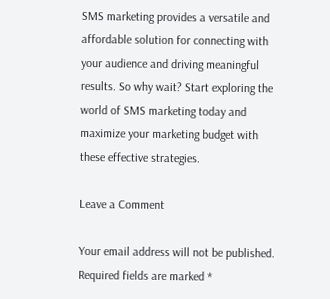SMS marketing provides a versatile and affordable solution for connecting with your audience and driving meaningful results. So why wait? Start exploring the world of SMS marketing today and maximize your marketing budget with these effective strategies.

Leave a Comment

Your email address will not be published. Required fields are marked *